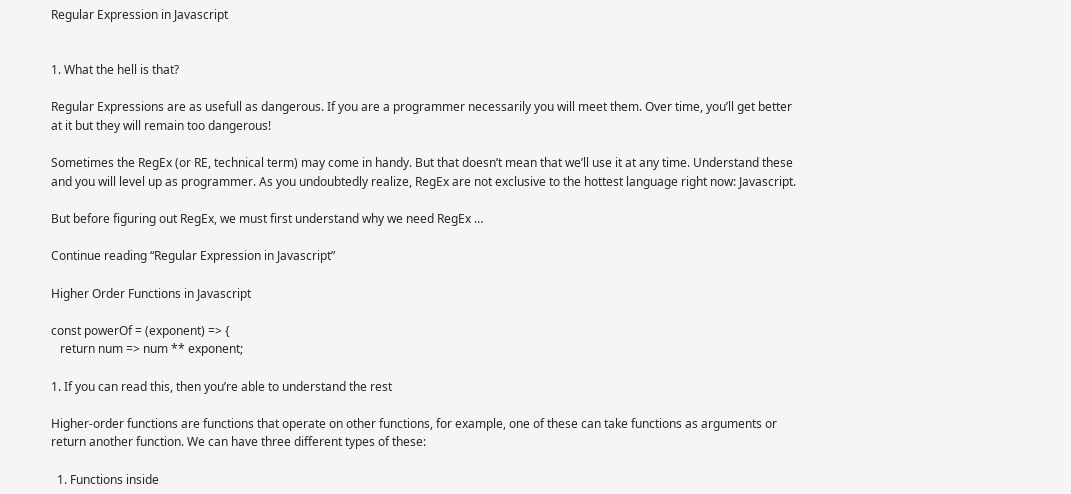Regular Expression in Javascript


1. What the hell is that?

Regular Expressions are as usefull as dangerous. If you are a programmer necessarily you will meet them. Over time, you’ll get better at it but they will remain too dangerous!

Sometimes the RegEx (or RE, technical term) may come in handy. But that doesn’t mean that we’ll use it at any time. Understand these and you will level up as programmer. As you undoubtedly realize, RegEx are not exclusive to the hottest language right now: Javascript.

But before figuring out RegEx, we must first understand why we need RegEx …

Continue reading “Regular Expression in Javascript”

Higher Order Functions in Javascript

const powerOf = (exponent) => {
   return num => num ** exponent;

1. If you can read this, then you’re able to understand the rest

Higher-order functions are functions that operate on other functions, for example, one of these can take functions as arguments or return another function. We can have three different types of these:

  1. Functions inside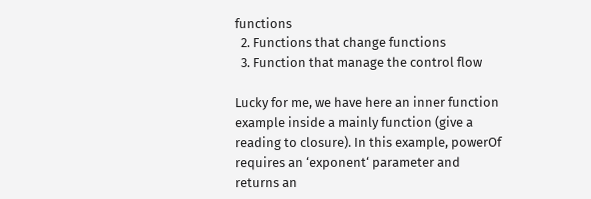functions
  2. Functions that change functions
  3. Function that manage the control flow

Lucky for me, we have here an inner function example inside a mainly function (give a reading to closure). In this example, powerOf requires an ‘exponent‘ parameter and returns an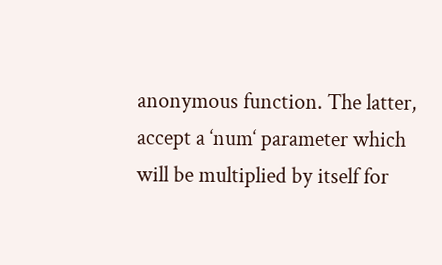anonymous function. The latter, accept a ‘num‘ parameter which will be multiplied by itself for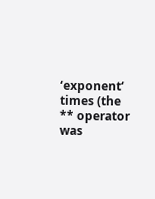‘exponent‘ times (the ** operator was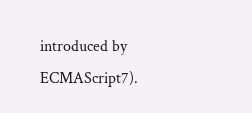introduced by ECMAScript7).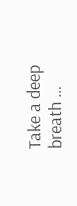Take a deep breath …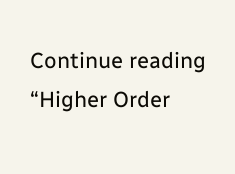Continue reading “Higher Order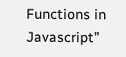Functions in Javascript”